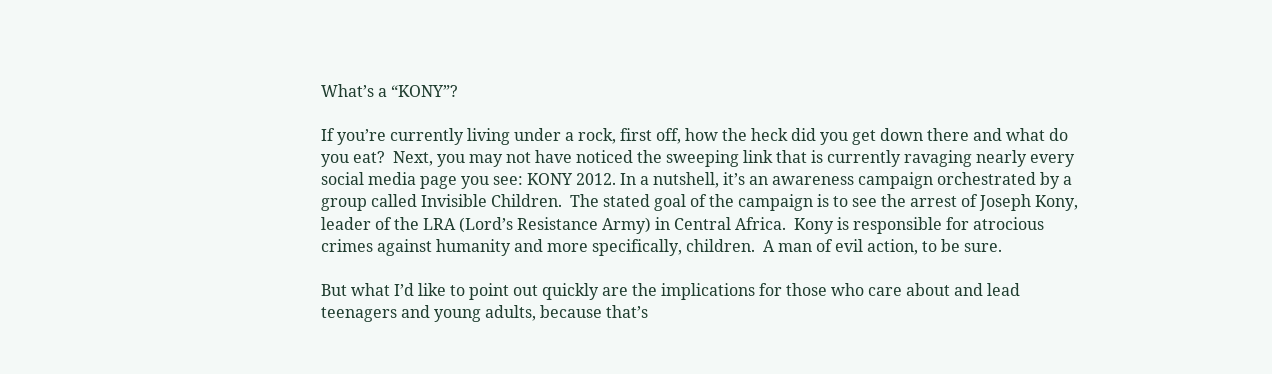What’s a “KONY”?

If you’re currently living under a rock, first off, how the heck did you get down there and what do you eat?  Next, you may not have noticed the sweeping link that is currently ravaging nearly every social media page you see: KONY 2012. In a nutshell, it’s an awareness campaign orchestrated by a group called Invisible Children.  The stated goal of the campaign is to see the arrest of Joseph Kony, leader of the LRA (Lord’s Resistance Army) in Central Africa.  Kony is responsible for atrocious crimes against humanity and more specifically, children.  A man of evil action, to be sure.

But what I’d like to point out quickly are the implications for those who care about and lead teenagers and young adults, because that’s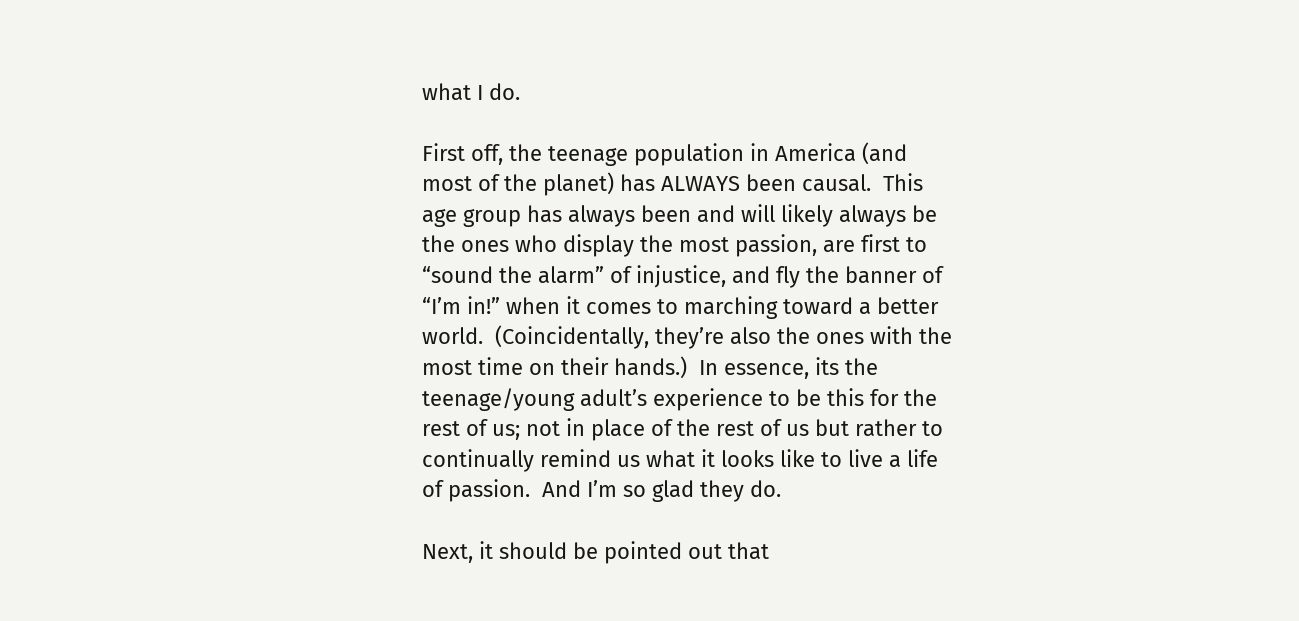what I do.

First off, the teenage population in America (and most of the planet) has ALWAYS been causal.  This age group has always been and will likely always be the ones who display the most passion, are first to “sound the alarm” of injustice, and fly the banner of “I’m in!” when it comes to marching toward a better world.  (Coincidentally, they’re also the ones with the most time on their hands.)  In essence, its the teenage/young adult’s experience to be this for the rest of us; not in place of the rest of us but rather to continually remind us what it looks like to live a life of passion.  And I’m so glad they do.

Next, it should be pointed out that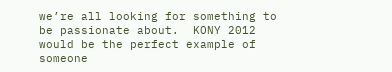we’re all looking for something to be passionate about.  KONY 2012 would be the perfect example of someone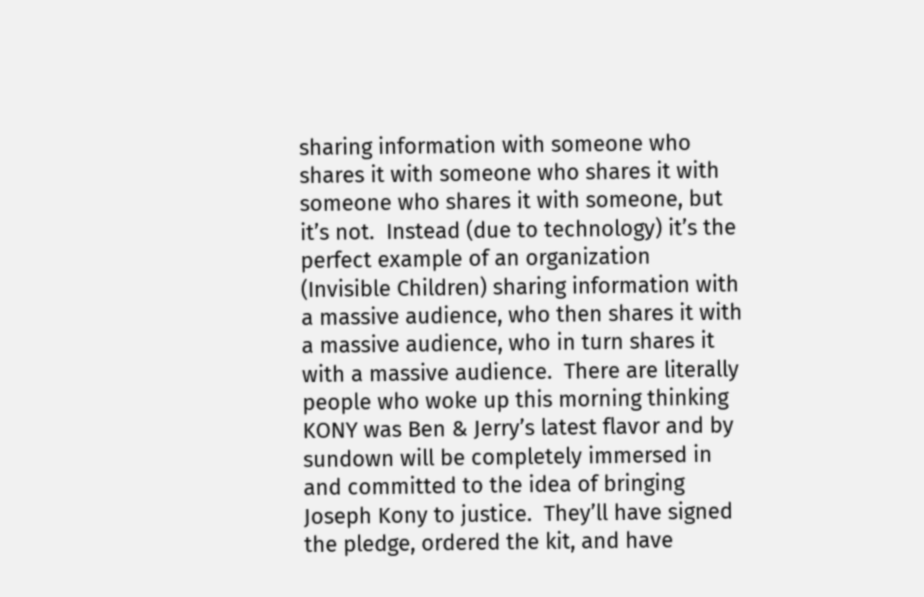sharing information with someone who shares it with someone who shares it with someone who shares it with someone, but it’s not.  Instead (due to technology) it’s the perfect example of an organization (Invisible Children) sharing information with a massive audience, who then shares it with a massive audience, who in turn shares it with a massive audience.  There are literally people who woke up this morning thinking KONY was Ben & Jerry’s latest flavor and by sundown will be completely immersed in and committed to the idea of bringing Joseph Kony to justice.  They’ll have signed the pledge, ordered the kit, and have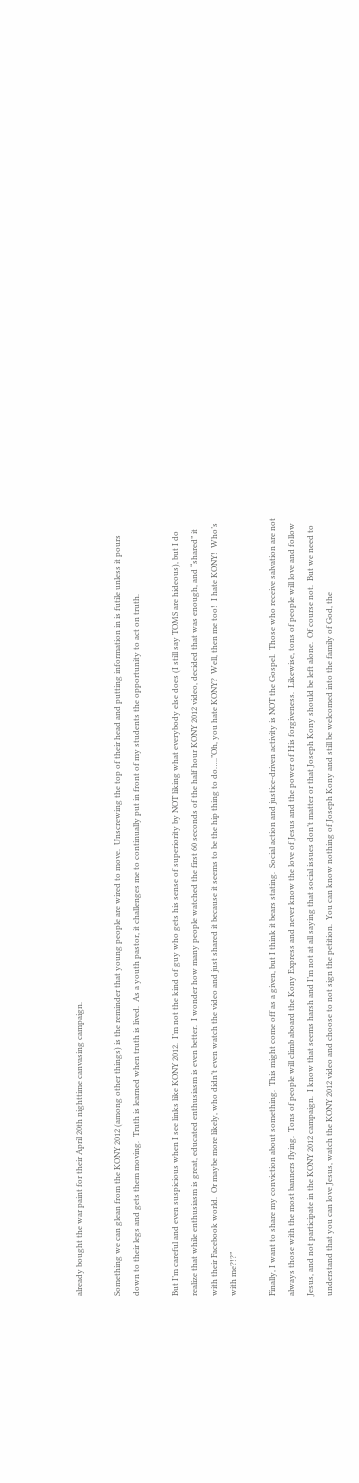already bought the war paint for their April 20th nighttime canvasing campaign.

Something we can glean from the KONY 2012 (among other things) is the reminder that young people are wired to move.  Unscrewing the top of their head and putting information in is futile unless it pours down to their legs and gets them moving.  Truth is learned when truth is lived.  As a youth pastor, it challenges me to continually put in front of my students the opportunity to act on truth.

But I’m careful and even suspicious when I see links like KONY 2012.  I’m not the kind of guy who gets his sense of superiority by NOT liking what everybody else does (I still say TOMS are hideous), but I do realize that while enthusiasm is great, educated enthusiasm is even better.  I wonder how many people watched the first 60 seconds of the half hour KONY 2012 video, decided that was enough, and “shared” it with their Facebook world.  Or maybe more likely, who didn’t even watch the video and just shared it because it seems to be the hip thing to do…..”Oh, you hate KONY?  Well, then me too!  I hate KONY!  Who’s with me?!?”

Finally, I want to share my conviction about something.  This might come off as a given, but I think it bears stating.  Social action and justice-driven activity is NOT the Gospel.  Those who receive salvation are not always those with the most banners flying.  Tons of people will climb aboard the Kony Express and never know the love of Jesus and the power of His forgiveness.  Likewise, tons of people will love and follow Jesus, and not participate in the KONY 2012 campaign.  I know that seems harsh and I’m not at all saying that social issues don’t matter or that Joseph Kony should be left alone.  Of course not.  But we need to understand that you can love Jesus, watch the KONY 2012 video and choose to not sign the petition.  You can know nothing of Joseph Kony and still be welcomed into the family of God, the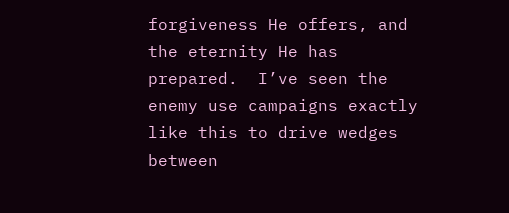forgiveness He offers, and the eternity He has prepared.  I’ve seen the enemy use campaigns exactly like this to drive wedges between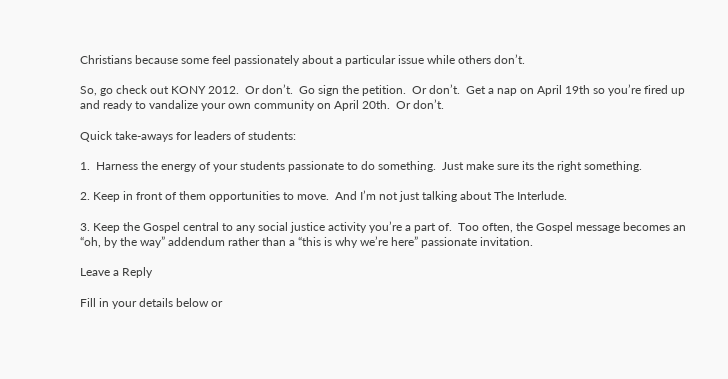Christians because some feel passionately about a particular issue while others don’t.

So, go check out KONY 2012.  Or don’t.  Go sign the petition.  Or don’t.  Get a nap on April 19th so you’re fired up and ready to vandalize your own community on April 20th.  Or don’t.

Quick take-aways for leaders of students:

1.  Harness the energy of your students passionate to do something.  Just make sure its the right something.

2. Keep in front of them opportunities to move.  And I’m not just talking about The Interlude.

3. Keep the Gospel central to any social justice activity you’re a part of.  Too often, the Gospel message becomes an “oh, by the way” addendum rather than a “this is why we’re here” passionate invitation.

Leave a Reply

Fill in your details below or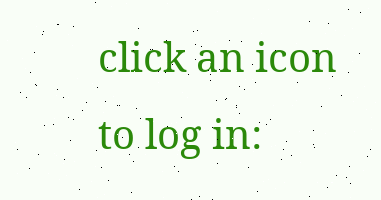click an icon to log in: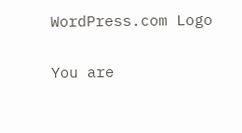WordPress.com Logo

You are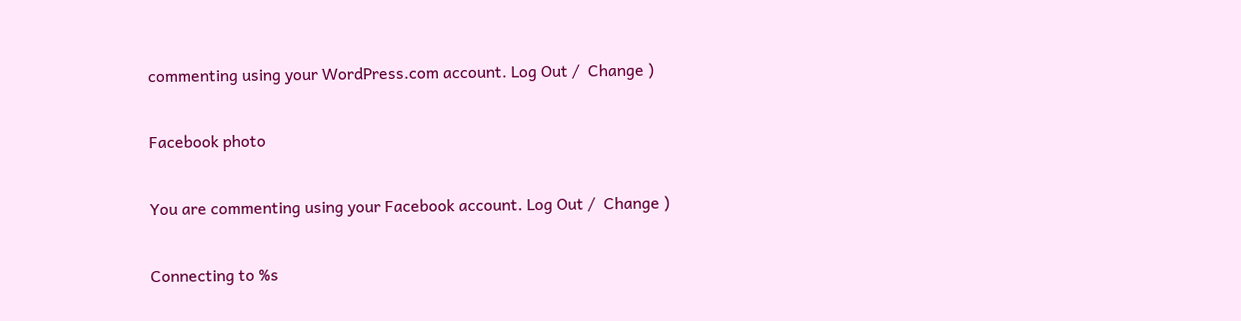commenting using your WordPress.com account. Log Out /  Change )

Facebook photo

You are commenting using your Facebook account. Log Out /  Change )

Connecting to %s